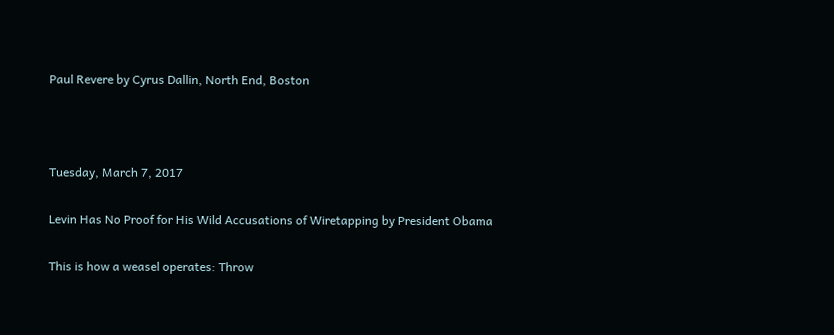Paul Revere by Cyrus Dallin, North End, Boston



Tuesday, March 7, 2017

Levin Has No Proof for His Wild Accusations of Wiretapping by President Obama

This is how a weasel operates: Throw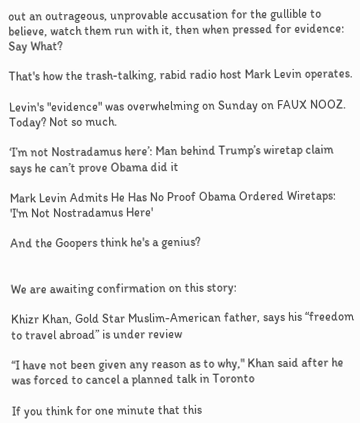out an outrageous, unprovable accusation for the gullible to believe, watch them run with it, then when pressed for evidence:  Say What?

That's how the trash-talking, rabid radio host Mark Levin operates.

Levin's "evidence" was overwhelming on Sunday on FAUX NOOZ.  Today? Not so much.

‘I’m not Nostradamus here’: Man behind Trump’s wiretap claim says he can’t prove Obama did it

Mark Levin Admits He Has No Proof Obama Ordered Wiretaps: 'I'm Not Nostradamus Here'

And the Goopers think he's a genius?


We are awaiting confirmation on this story:

Khizr Khan, Gold Star Muslim-American father, says his “freedom to travel abroad” is under review

“I have not been given any reason as to why," Khan said after he was forced to cancel a planned talk in Toronto

If you think for one minute that this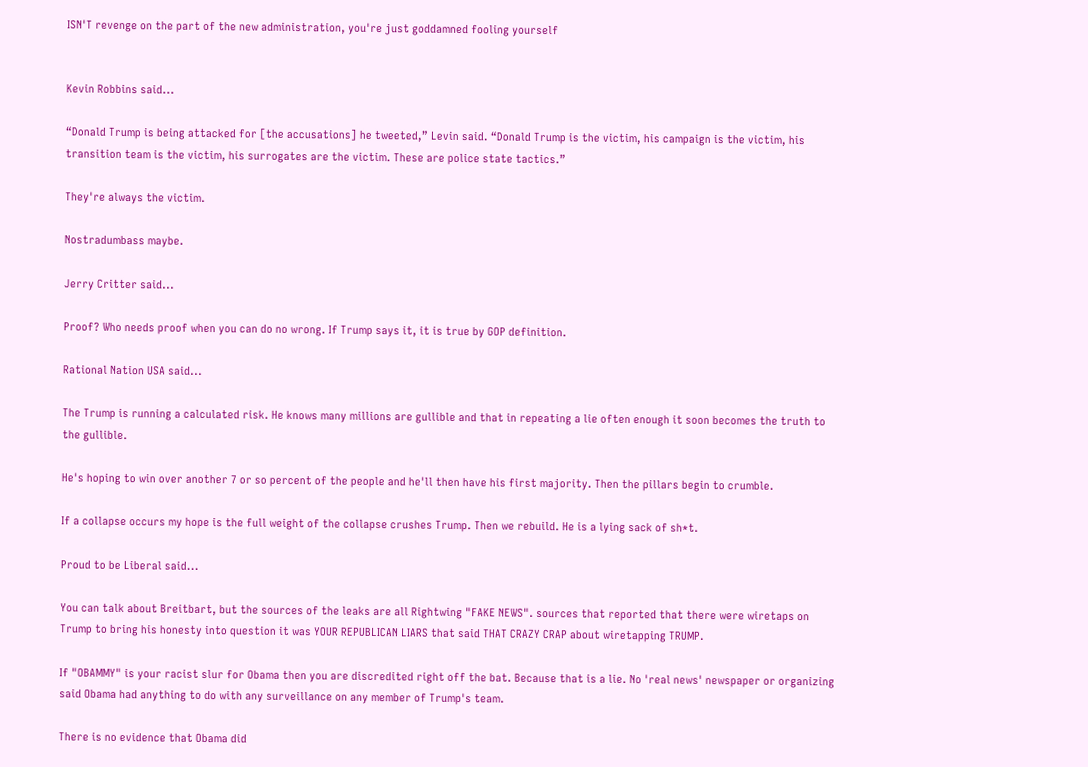ISN'T revenge on the part of the new administration, you're just goddamned fooling yourself


Kevin Robbins said...

“Donald Trump is being attacked for [the accusations] he tweeted,” Levin said. “Donald Trump is the victim, his campaign is the victim, his transition team is the victim, his surrogates are the victim. These are police state tactics.”

They're always the victim.

Nostradumbass maybe.

Jerry Critter said...

Proof? Who needs proof when you can do no wrong. If Trump says it, it is true by GOP definition.

Rational Nation USA said...

The Trump is running a calculated risk. He knows many millions are gullible and that in repeating a lie often enough it soon becomes the truth to the gullible.

He's hoping to win over another 7 or so percent of the people and he'll then have his first majority. Then the pillars begin to crumble.

If a collapse occurs my hope is the full weight of the collapse crushes Trump. Then we rebuild. He is a lying sack of sh*t.

Proud to be Liberal said...

You can talk about Breitbart, but the sources of the leaks are all Rightwing "FAKE NEWS". sources that reported that there were wiretaps on Trump to bring his honesty into question it was YOUR REPUBLICAN LIARS that said THAT CRAZY CRAP about wiretapping TRUMP.

If "OBAMMY" is your racist slur for Obama then you are discredited right off the bat. Because that is a lie. No 'real news' newspaper or organizing said Obama had anything to do with any surveillance on any member of Trump's team.

There is no evidence that Obama did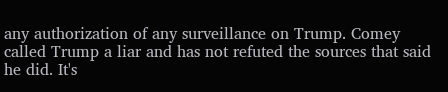any authorization of any surveillance on Trump. Comey called Trump a liar and has not refuted the sources that said he did. It's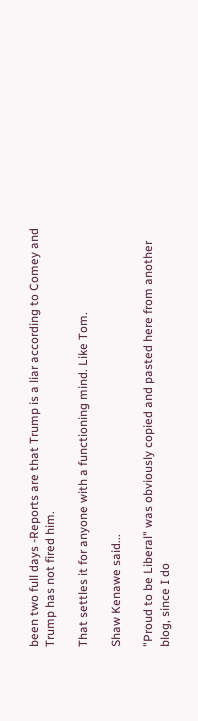been two full days -Reports are that Trump is a liar according to Comey and Trump has not fired him.

That settles it for anyone with a functioning mind. Like Tom.

Shaw Kenawe said...

"Proud to be Liberal" was obviously copied and pasted here from another blog, since I do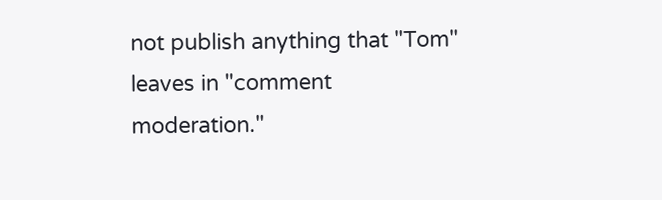not publish anything that "Tom" leaves in "comment moderation."